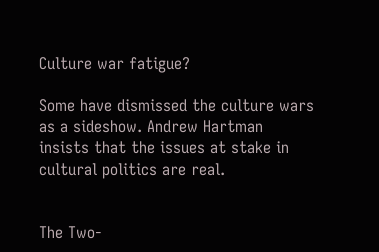Culture war fatigue?

Some have dismissed the culture wars as a sideshow. Andrew Hartman insists that the issues at stake in cultural politics are real.


The Two-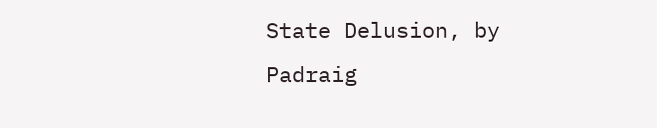State Delusion, by Padraig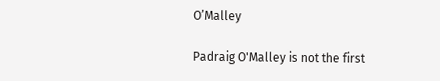O’Malley

Padraig O'Malley is not the first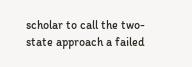scholar to call the two-state approach a failed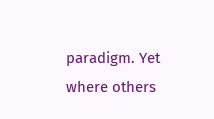paradigm. Yet where others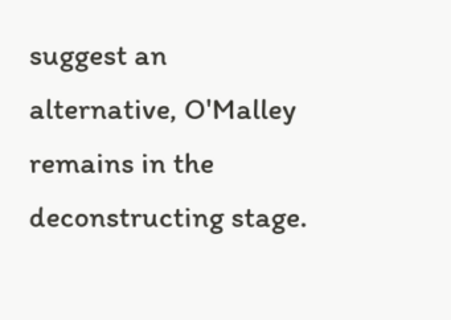suggest an alternative, O'Malley remains in the deconstructing stage.